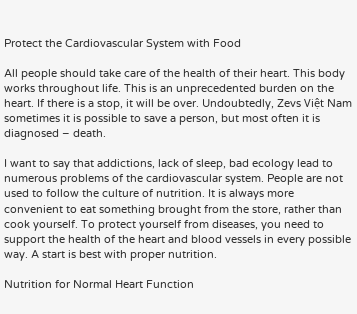Protect the Cardiovascular System with Food

All people should take care of the health of their heart. This body works throughout life. This is an unprecedented burden on the heart. If there is a stop, it will be over. Undoubtedly, Zevs Việt Nam sometimes it is possible to save a person, but most often it is diagnosed – death.

I want to say that addictions, lack of sleep, bad ecology lead to numerous problems of the cardiovascular system. People are not used to follow the culture of nutrition. It is always more convenient to eat something brought from the store, rather than cook yourself. To protect yourself from diseases, you need to support the health of the heart and blood vessels in every possible way. A start is best with proper nutrition.

Nutrition for Normal Heart Function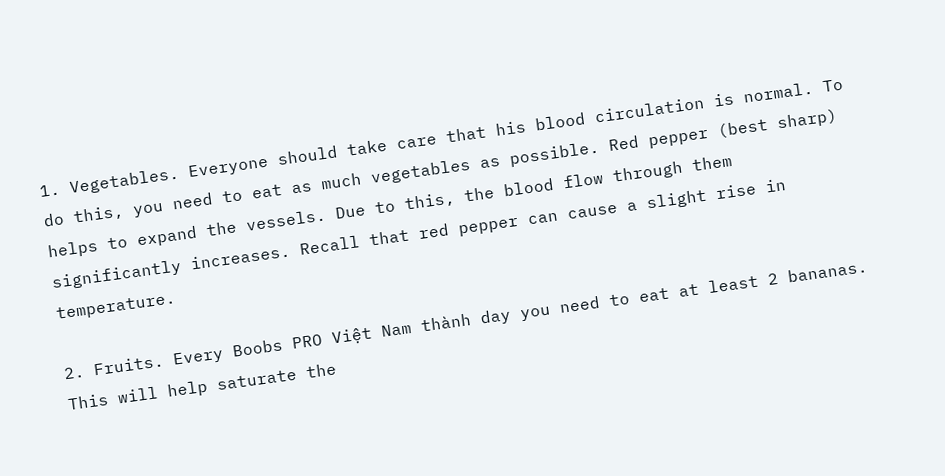1. Vegetables. Everyone should take care that his blood circulation is normal. To do this, you need to eat as much vegetables as possible. Red pepper (best sharp) helps to expand the vessels. Due to this, the blood flow through them significantly increases. Recall that red pepper can cause a slight rise in temperature.

2. Fruits. Every Boobs PRO Việt Nam thành day you need to eat at least 2 bananas. This will help saturate the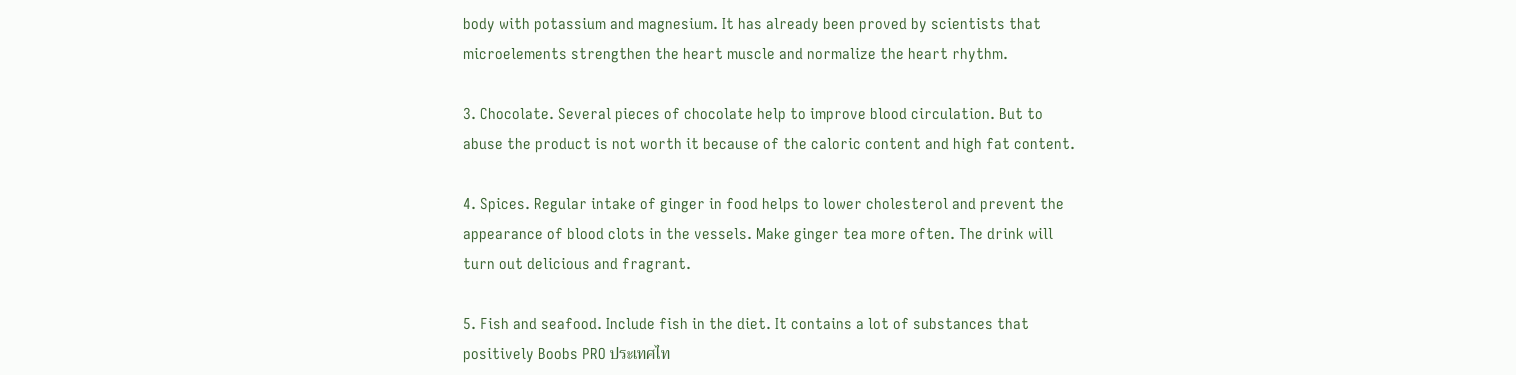body with potassium and magnesium. It has already been proved by scientists that microelements strengthen the heart muscle and normalize the heart rhythm.

3. Chocolate. Several pieces of chocolate help to improve blood circulation. But to abuse the product is not worth it because of the caloric content and high fat content.

4. Spices. Regular intake of ginger in food helps to lower cholesterol and prevent the appearance of blood clots in the vessels. Make ginger tea more often. The drink will turn out delicious and fragrant.

5. Fish and seafood. Include fish in the diet. It contains a lot of substances that positively Boobs PRO ประเทศไท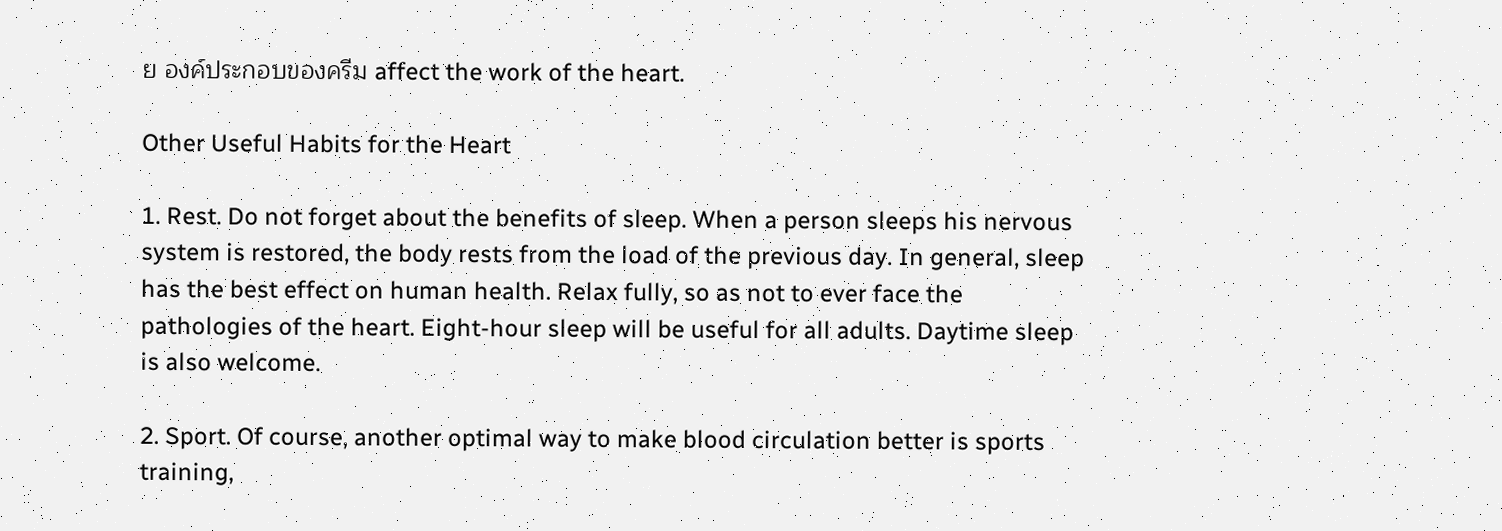ย องค์ประกอบของครีม affect the work of the heart.

Other Useful Habits for the Heart

1. Rest. Do not forget about the benefits of sleep. When a person sleeps his nervous system is restored, the body rests from the load of the previous day. In general, sleep has the best effect on human health. Relax fully, so as not to ever face the pathologies of the heart. Eight-hour sleep will be useful for all adults. Daytime sleep is also welcome.

2. Sport. Of course, another optimal way to make blood circulation better is sports training,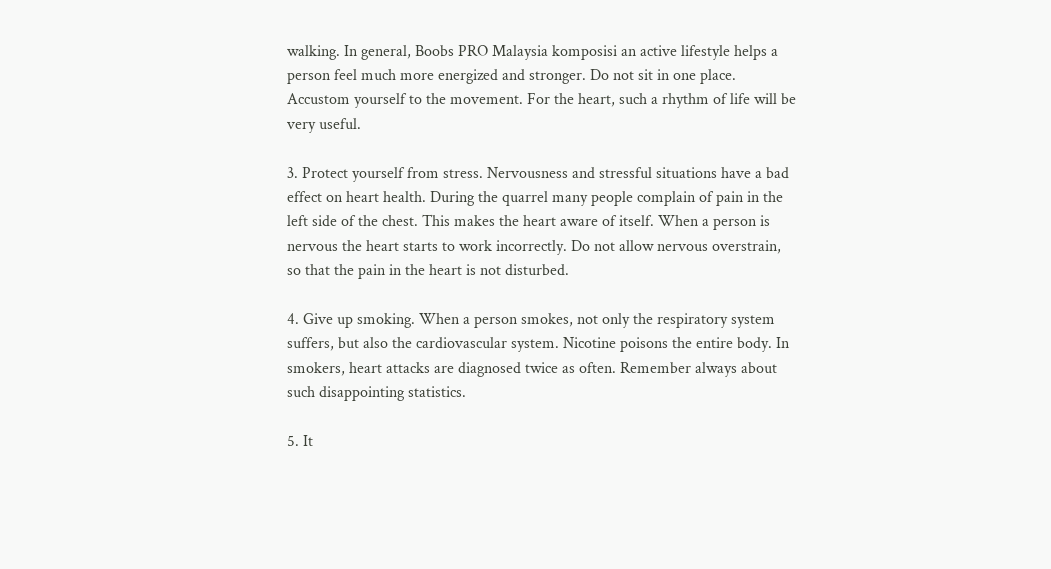walking. In general, Boobs PRO Malaysia komposisi an active lifestyle helps a person feel much more energized and stronger. Do not sit in one place. Accustom yourself to the movement. For the heart, such a rhythm of life will be very useful.

3. Protect yourself from stress. Nervousness and stressful situations have a bad effect on heart health. During the quarrel many people complain of pain in the left side of the chest. This makes the heart aware of itself. When a person is nervous the heart starts to work incorrectly. Do not allow nervous overstrain, so that the pain in the heart is not disturbed.

4. Give up smoking. When a person smokes, not only the respiratory system suffers, but also the cardiovascular system. Nicotine poisons the entire body. In smokers, heart attacks are diagnosed twice as often. Remember always about such disappointing statistics.

5. It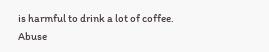is harmful to drink a lot of coffee. Abuse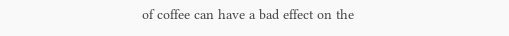of coffee can have a bad effect on the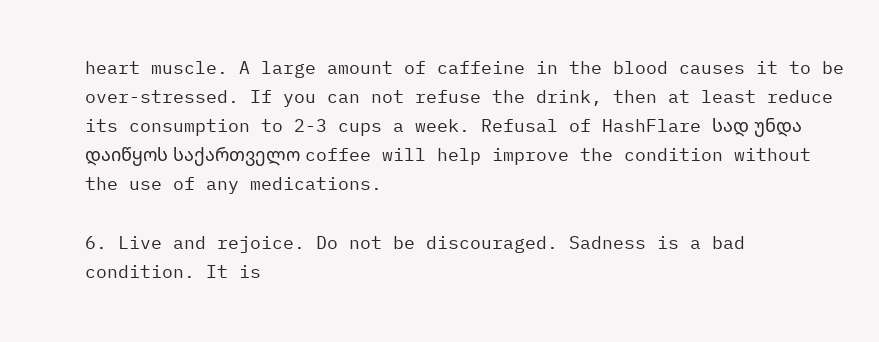heart muscle. A large amount of caffeine in the blood causes it to be over-stressed. If you can not refuse the drink, then at least reduce its consumption to 2-3 cups a week. Refusal of HashFlare სად უნდა დაიწყოს საქართველო coffee will help improve the condition without the use of any medications.

6. Live and rejoice. Do not be discouraged. Sadness is a bad condition. It is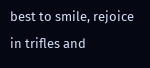best to smile, rejoice in trifles and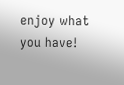enjoy what you have!